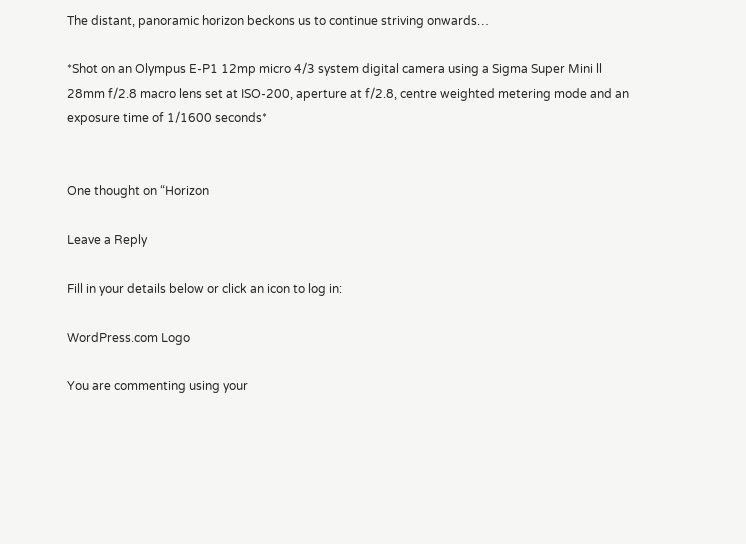The distant, panoramic horizon beckons us to continue striving onwards…

*Shot on an Olympus E-P1 12mp micro 4/3 system digital camera using a Sigma Super Mini ll 28mm f/2.8 macro lens set at ISO-200, aperture at f/2.8, centre weighted metering mode and an exposure time of 1/1600 seconds*


One thought on “Horizon

Leave a Reply

Fill in your details below or click an icon to log in:

WordPress.com Logo

You are commenting using your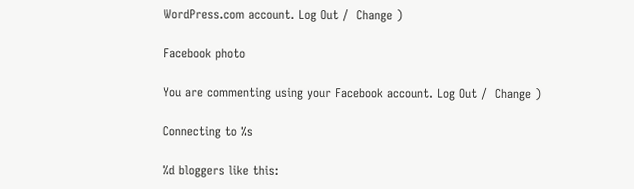WordPress.com account. Log Out /  Change )

Facebook photo

You are commenting using your Facebook account. Log Out /  Change )

Connecting to %s

%d bloggers like this: